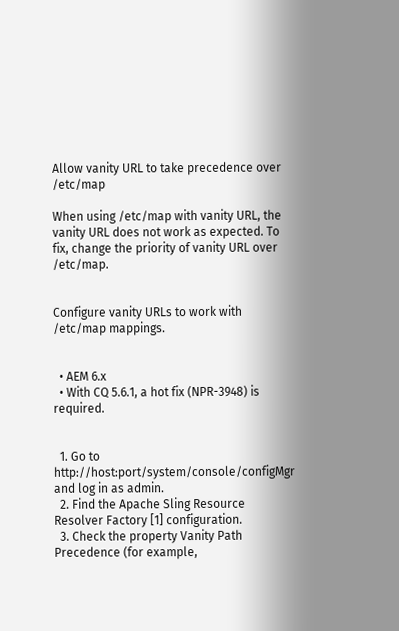Allow vanity URL to take precedence over /etc/map

When using /etc/map with vanity URL, the vanity URL does not work as expected. To fix, change the priority of vanity URL over /etc/map.


Configure vanity URLs to work with /etc/map mappings.


  • AEM 6.x
  • With CQ 5.6.1, a hot fix (NPR-3948) is required.


  1. Go to http://host:port/system/console/configMgr and log in as admin.
  2. Find the Apache Sling Resource Resolver Factory [1] configuration.
  3. Check the property Vanity Path Precedence (for example,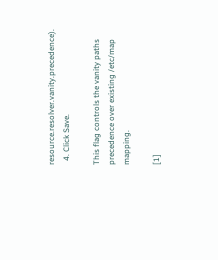resource.resolver.vanity.precedence).
  4. Click Save.

This flag controls the vanity paths precedence over existing /etc/map mapping.

[1]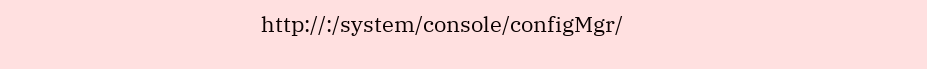http://:/system/console/configMgr/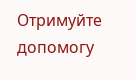Отримуйте допомогу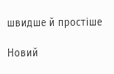швидше й простіше

Новий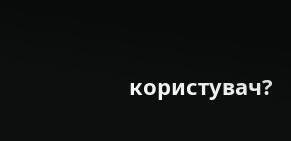користувач?